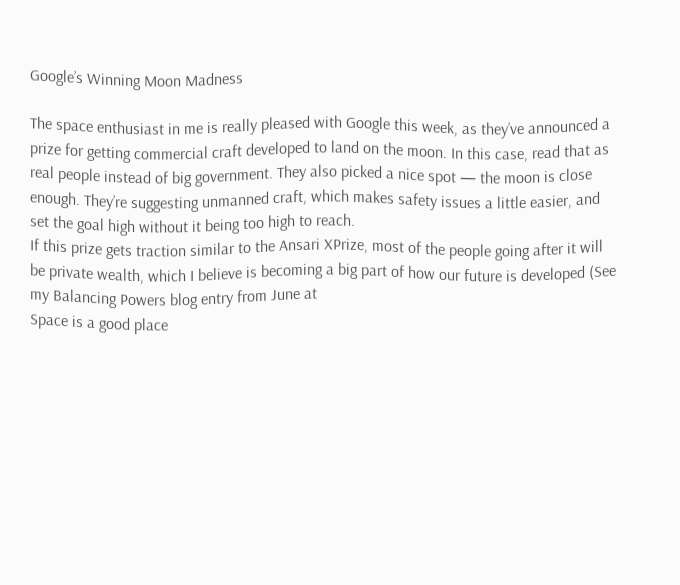Google’s Winning Moon Madness

The space enthusiast in me is really pleased with Google this week, as they’ve announced a prize for getting commercial craft developed to land on the moon. In this case, read that as real people instead of big government. They also picked a nice spot — the moon is close enough. They’re suggesting unmanned craft, which makes safety issues a little easier, and set the goal high without it being too high to reach.
If this prize gets traction similar to the Ansari XPrize, most of the people going after it will be private wealth, which I believe is becoming a big part of how our future is developed (See my Balancing Powers blog entry from June at
Space is a good place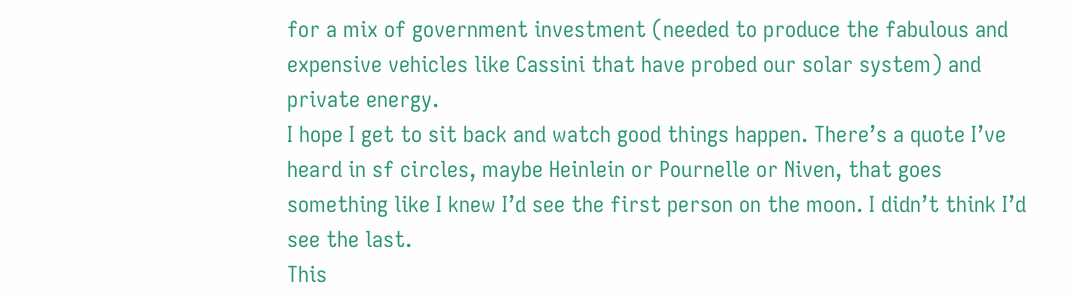for a mix of government investment (needed to produce the fabulous and expensive vehicles like Cassini that have probed our solar system) and private energy.
I hope I get to sit back and watch good things happen. There’s a quote I’ve heard in sf circles, maybe Heinlein or Pournelle or Niven, that goes something like I knew I’d see the first person on the moon. I didn’t think I’d see the last.
This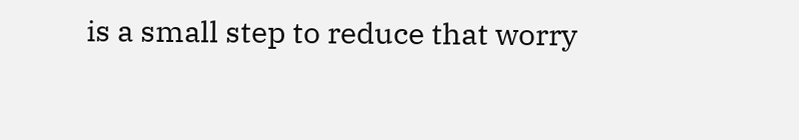is a small step to reduce that worry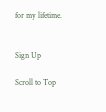for my lifetime.


Sign Up

Scroll to Top